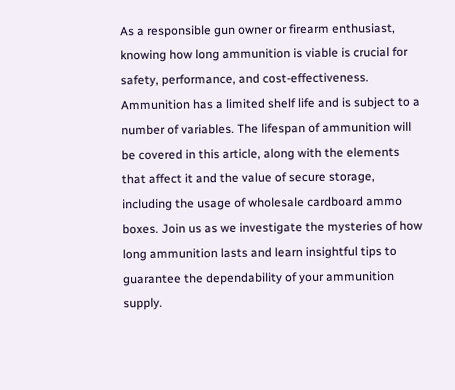As a responsible gun owner or firearm enthusiast, knowing how long ammunition is viable is crucial for safety, performance, and cost-effectiveness. Ammunition has a limited shelf life and is subject to a number of variables. The lifespan of ammunition will be covered in this article, along with the elements that affect it and the value of secure storage, including the usage of wholesale cardboard ammo boxes. Join us as we investigate the mysteries of how long ammunition lasts and learn insightful tips to guarantee the dependability of your ammunition supply.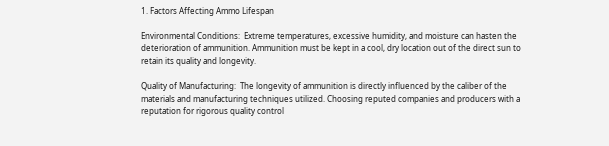1. Factors Affecting Ammo Lifespan

Environmental Conditions:  Extreme temperatures, excessive humidity, and moisture can hasten the deterioration of ammunition. Ammunition must be kept in a cool, dry location out of the direct sun to retain its quality and longevity.

Quality of Manufacturing:  The longevity of ammunition is directly influenced by the caliber of the materials and manufacturing techniques utilized. Choosing reputed companies and producers with a reputation for rigorous quality control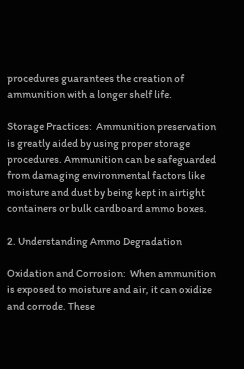procedures guarantees the creation of ammunition with a longer shelf life.

Storage Practices:  Ammunition preservation is greatly aided by using proper storage procedures. Ammunition can be safeguarded from damaging environmental factors like moisture and dust by being kept in airtight containers or bulk cardboard ammo boxes.

2. Understanding Ammo Degradation

Oxidation and Corrosion:  When ammunition is exposed to moisture and air, it can oxidize and corrode. These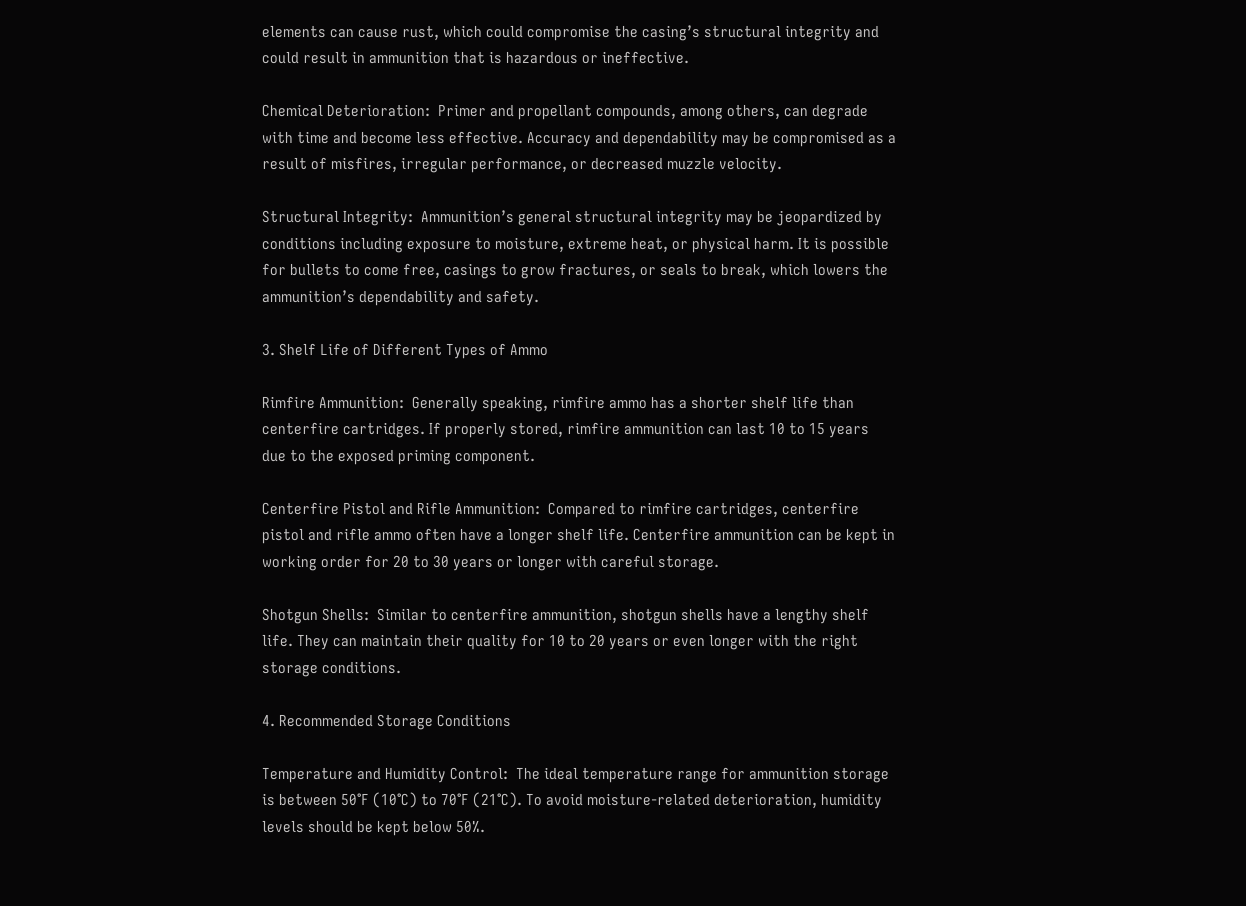elements can cause rust, which could compromise the casing’s structural integrity and could result in ammunition that is hazardous or ineffective.

Chemical Deterioration:  Primer and propellant compounds, among others, can degrade with time and become less effective. Accuracy and dependability may be compromised as a result of misfires, irregular performance, or decreased muzzle velocity.

Structural Integrity:  Ammunition’s general structural integrity may be jeopardized by conditions including exposure to moisture, extreme heat, or physical harm. It is possible for bullets to come free, casings to grow fractures, or seals to break, which lowers the ammunition’s dependability and safety.

3. Shelf Life of Different Types of Ammo

Rimfire Ammunition:  Generally speaking, rimfire ammo has a shorter shelf life than centerfire cartridges. If properly stored, rimfire ammunition can last 10 to 15 years due to the exposed priming component.

Centerfire Pistol and Rifle Ammunition:  Compared to rimfire cartridges, centerfire pistol and rifle ammo often have a longer shelf life. Centerfire ammunition can be kept in working order for 20 to 30 years or longer with careful storage.

Shotgun Shells:  Similar to centerfire ammunition, shotgun shells have a lengthy shelf life. They can maintain their quality for 10 to 20 years or even longer with the right storage conditions.

4. Recommended Storage Conditions

Temperature and Humidity Control:  The ideal temperature range for ammunition storage is between 50°F (10°C) to 70°F (21°C). To avoid moisture-related deterioration, humidity levels should be kept below 50%.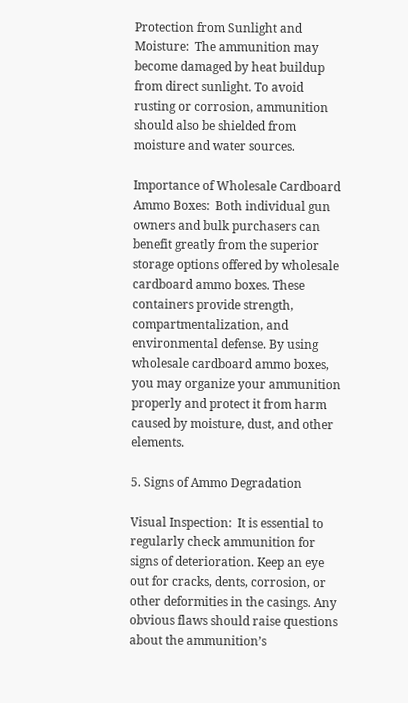Protection from Sunlight and Moisture:  The ammunition may become damaged by heat buildup from direct sunlight. To avoid rusting or corrosion, ammunition should also be shielded from moisture and water sources.

Importance of Wholesale Cardboard Ammo Boxes:  Both individual gun owners and bulk purchasers can benefit greatly from the superior storage options offered by wholesale cardboard ammo boxes. These containers provide strength, compartmentalization, and environmental defense. By using wholesale cardboard ammo boxes, you may organize your ammunition properly and protect it from harm caused by moisture, dust, and other elements.

5. Signs of Ammo Degradation

Visual Inspection:  It is essential to regularly check ammunition for signs of deterioration. Keep an eye out for cracks, dents, corrosion, or other deformities in the casings. Any obvious flaws should raise questions about the ammunition’s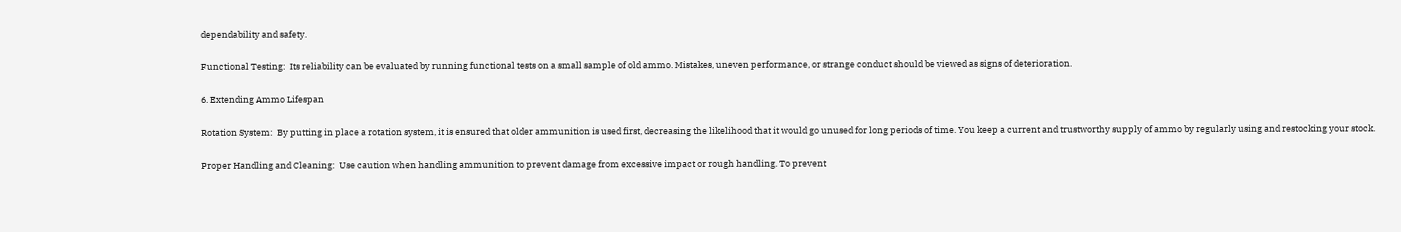dependability and safety.

Functional Testing:  Its reliability can be evaluated by running functional tests on a small sample of old ammo. Mistakes, uneven performance, or strange conduct should be viewed as signs of deterioration.

6. Extending Ammo Lifespan

Rotation System:  By putting in place a rotation system, it is ensured that older ammunition is used first, decreasing the likelihood that it would go unused for long periods of time. You keep a current and trustworthy supply of ammo by regularly using and restocking your stock.

Proper Handling and Cleaning:  Use caution when handling ammunition to prevent damage from excessive impact or rough handling. To prevent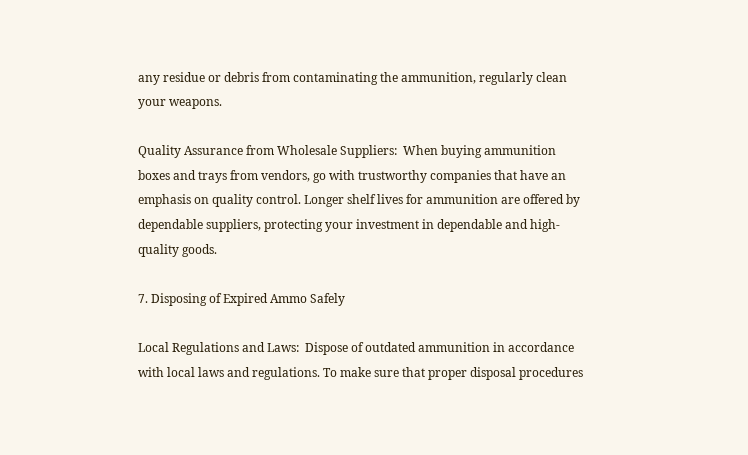any residue or debris from contaminating the ammunition, regularly clean your weapons.

Quality Assurance from Wholesale Suppliers:  When buying ammunition boxes and trays from vendors, go with trustworthy companies that have an emphasis on quality control. Longer shelf lives for ammunition are offered by dependable suppliers, protecting your investment in dependable and high-quality goods.

7. Disposing of Expired Ammo Safely

Local Regulations and Laws:  Dispose of outdated ammunition in accordance with local laws and regulations. To make sure that proper disposal procedures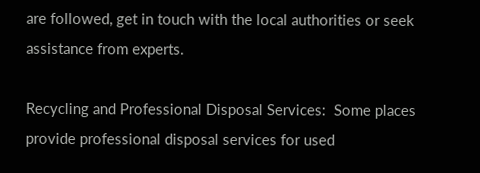are followed, get in touch with the local authorities or seek assistance from experts.

Recycling and Professional Disposal Services:  Some places provide professional disposal services for used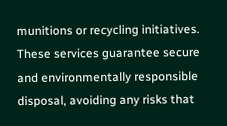munitions or recycling initiatives. These services guarantee secure and environmentally responsible disposal, avoiding any risks that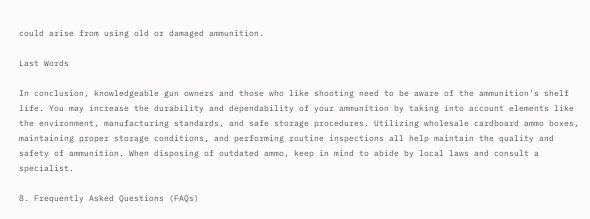could arise from using old or damaged ammunition.

Last Words

In conclusion, knowledgeable gun owners and those who like shooting need to be aware of the ammunition’s shelf life. You may increase the durability and dependability of your ammunition by taking into account elements like the environment, manufacturing standards, and safe storage procedures. Utilizing wholesale cardboard ammo boxes, maintaining proper storage conditions, and performing routine inspections all help maintain the quality and safety of ammunition. When disposing of outdated ammo, keep in mind to abide by local laws and consult a specialist.

8. Frequently Asked Questions (FAQs)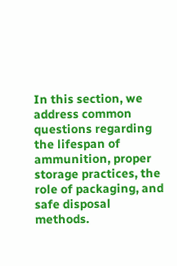In this section, we address common questions regarding the lifespan of ammunition, proper storage practices, the role of packaging, and safe disposal methods.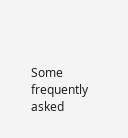Some frequently asked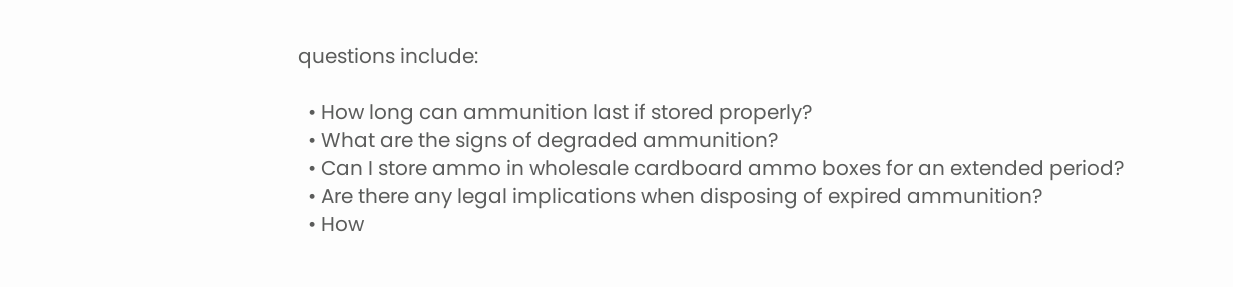questions include:

  • How long can ammunition last if stored properly?
  • What are the signs of degraded ammunition?
  • Can I store ammo in wholesale cardboard ammo boxes for an extended period?
  • Are there any legal implications when disposing of expired ammunition?
  • How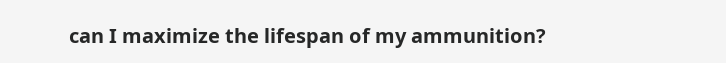can I maximize the lifespan of my ammunition?